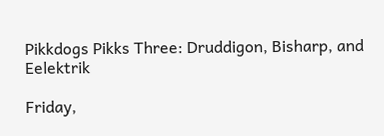Pikkdogs Pikks Three: Druddigon, Bisharp, and Eelektrik

Friday,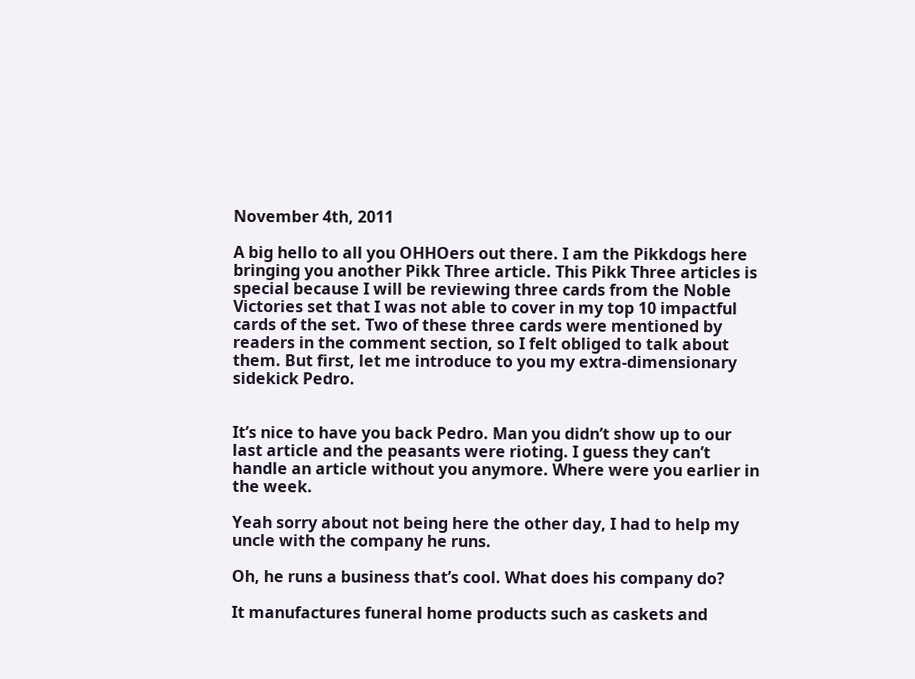November 4th, 2011

A big hello to all you OHHOers out there. I am the Pikkdogs here bringing you another Pikk Three article. This Pikk Three articles is special because I will be reviewing three cards from the Noble Victories set that I was not able to cover in my top 10 impactful cards of the set. Two of these three cards were mentioned by readers in the comment section, so I felt obliged to talk about them. But first, let me introduce to you my extra-dimensionary sidekick Pedro.


It’s nice to have you back Pedro. Man you didn’t show up to our last article and the peasants were rioting. I guess they can’t handle an article without you anymore. Where were you earlier in the week.

Yeah sorry about not being here the other day, I had to help my uncle with the company he runs.

Oh, he runs a business that’s cool. What does his company do?

It manufactures funeral home products such as caskets and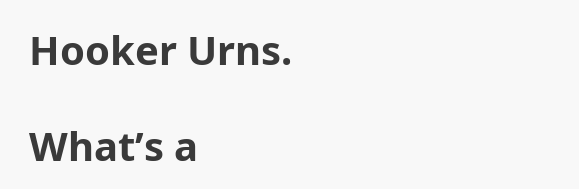Hooker Urns.

What’s a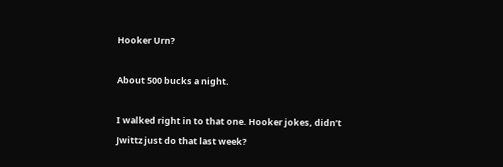Hooker Urn?

About 500 bucks a night.

I walked right in to that one. Hooker jokes, didn’t Jwittz just do that last week?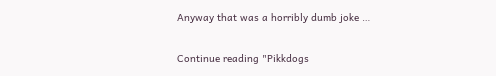Anyway that was a horribly dumb joke …

Continue reading "Pikkdogs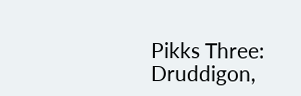Pikks Three: Druddigon,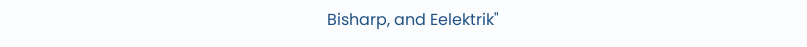Bisharp, and Eelektrik"